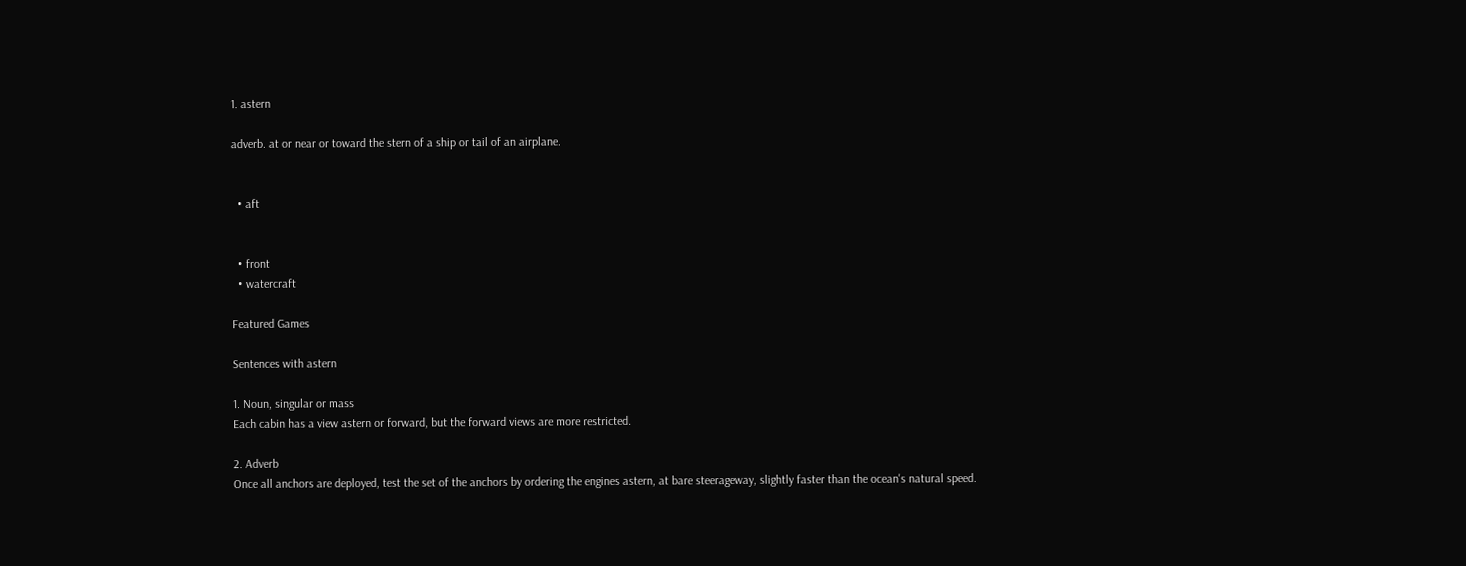1. astern

adverb. at or near or toward the stern of a ship or tail of an airplane.


  • aft


  • front
  • watercraft

Featured Games

Sentences with astern

1. Noun, singular or mass
Each cabin has a view astern or forward, but the forward views are more restricted.

2. Adverb
Once all anchors are deployed, test the set of the anchors by ordering the engines astern, at bare steerageway, slightly faster than the ocean's natural speed.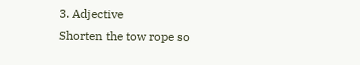3. Adjective
Shorten the tow rope so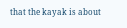that the kayak is about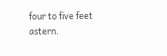four to five feet astern.